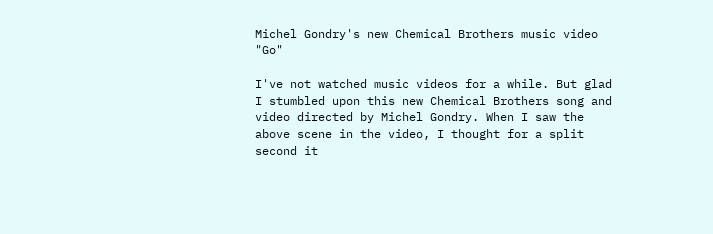Michel Gondry's new Chemical Brothers music video "Go"

I've not watched music videos for a while. But glad I stumbled upon this new Chemical Brothers song and video directed by Michel Gondry. When I saw the above scene in the video, I thought for a split second it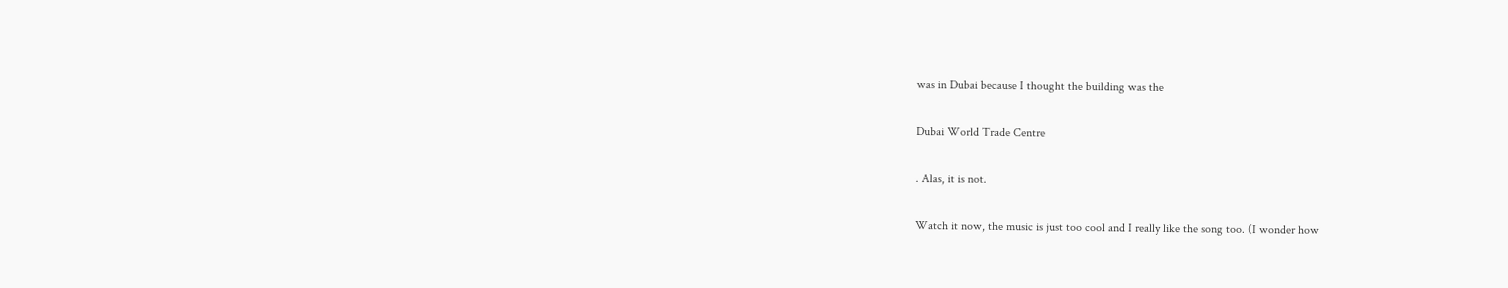was in Dubai because I thought the building was the

Dubai World Trade Centre

. Alas, it is not.

Watch it now, the music is just too cool and I really like the song too. (I wonder how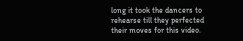long it took the dancers to rehearse till they perfected their moves for this video.